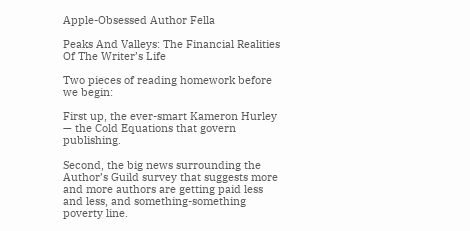Apple-Obsessed Author Fella

Peaks And Valleys: The Financial Realities Of The Writer’s Life

Two pieces of reading homework before we begin:

First up, the ever-smart Kameron Hurley — the Cold Equations that govern publishing.

Second, the big news surrounding the Author’s Guild survey that suggests more and more authors are getting paid less and less, and something-something poverty line.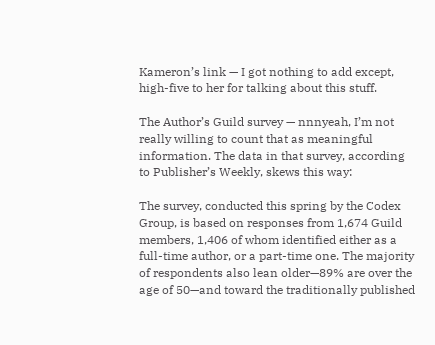Kameron’s link — I got nothing to add except, high-five to her for talking about this stuff.

The Author’s Guild survey — nnnyeah, I’m not really willing to count that as meaningful information. The data in that survey, according to Publisher’s Weekly, skews this way:

The survey, conducted this spring by the Codex Group, is based on responses from 1,674 Guild members, 1,406 of whom identified either as a full-time author, or a part-time one. The majority of respondents also lean older—89% are over the age of 50—and toward the traditionally published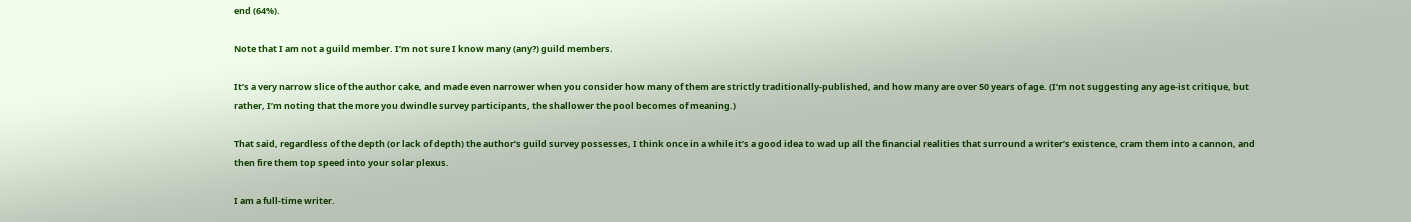end (64%).

Note that I am not a guild member. I’m not sure I know many (any?) guild members.

It’s a very narrow slice of the author cake, and made even narrower when you consider how many of them are strictly traditionally-published, and how many are over 50 years of age. (I’m not suggesting any age-ist critique, but rather, I’m noting that the more you dwindle survey participants, the shallower the pool becomes of meaning.)

That said, regardless of the depth (or lack of depth) the author’s guild survey possesses, I think once in a while it’s a good idea to wad up all the financial realities that surround a writer’s existence, cram them into a cannon, and then fire them top speed into your solar plexus.

I am a full-time writer.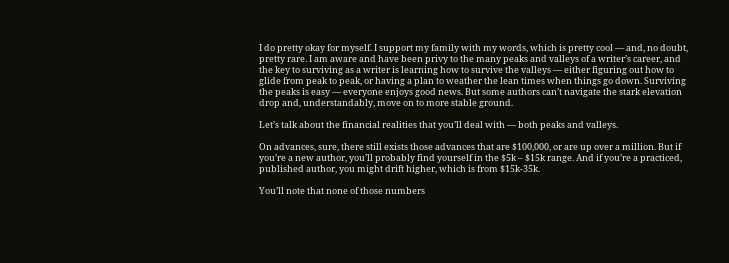I do pretty okay for myself. I support my family with my words, which is pretty cool — and, no doubt, pretty rare. I am aware and have been privy to the many peaks and valleys of a writer’s career, and the key to surviving as a writer is learning how to survive the valleys — either figuring out how to glide from peak to peak, or having a plan to weather the lean times when things go down. Surviving the peaks is easy — everyone enjoys good news. But some authors can’t navigate the stark elevation drop and, understandably, move on to more stable ground.

Let’s talk about the financial realities that you’ll deal with — both peaks and valleys.

On advances, sure, there still exists those advances that are $100,000, or are up over a million. But if you’re a new author, you’ll probably find yourself in the $5k – $15k range. And if you’re a practiced, published author, you might drift higher, which is from $15k-35k.

You’ll note that none of those numbers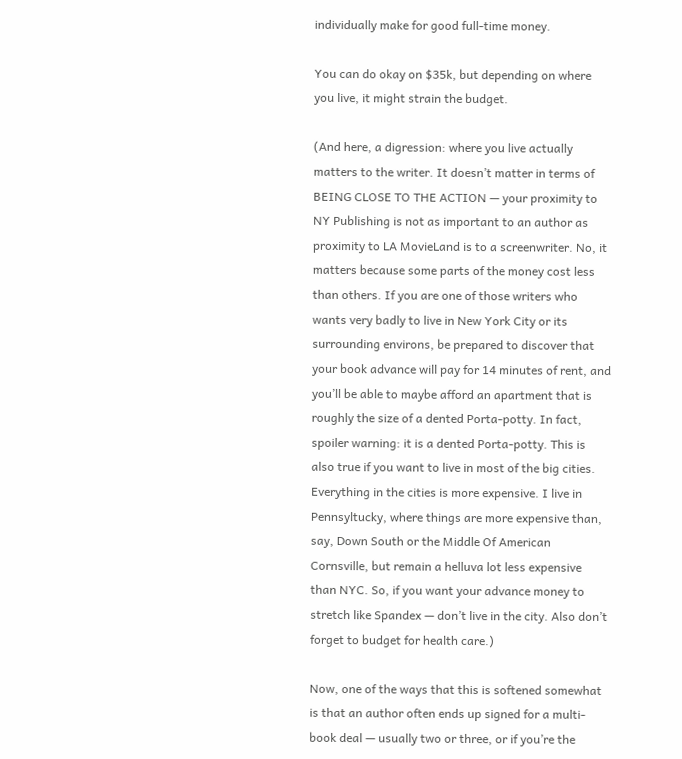individually make for good full-time money.

You can do okay on $35k, but depending on where you live, it might strain the budget.

(And here, a digression: where you live actually matters to the writer. It doesn’t matter in terms of BEING CLOSE TO THE ACTION — your proximity to NY Publishing is not as important to an author as proximity to LA MovieLand is to a screenwriter. No, it matters because some parts of the money cost less than others. If you are one of those writers who wants very badly to live in New York City or its surrounding environs, be prepared to discover that your book advance will pay for 14 minutes of rent, and you’ll be able to maybe afford an apartment that is roughly the size of a dented Porta-potty. In fact, spoiler warning: it is a dented Porta-potty. This is also true if you want to live in most of the big cities. Everything in the cities is more expensive. I live in Pennsyltucky, where things are more expensive than, say, Down South or the Middle Of American Cornsville, but remain a helluva lot less expensive than NYC. So, if you want your advance money to stretch like Spandex — don’t live in the city. Also don’t forget to budget for health care.)

Now, one of the ways that this is softened somewhat is that an author often ends up signed for a multi-book deal — usually two or three, or if you’re the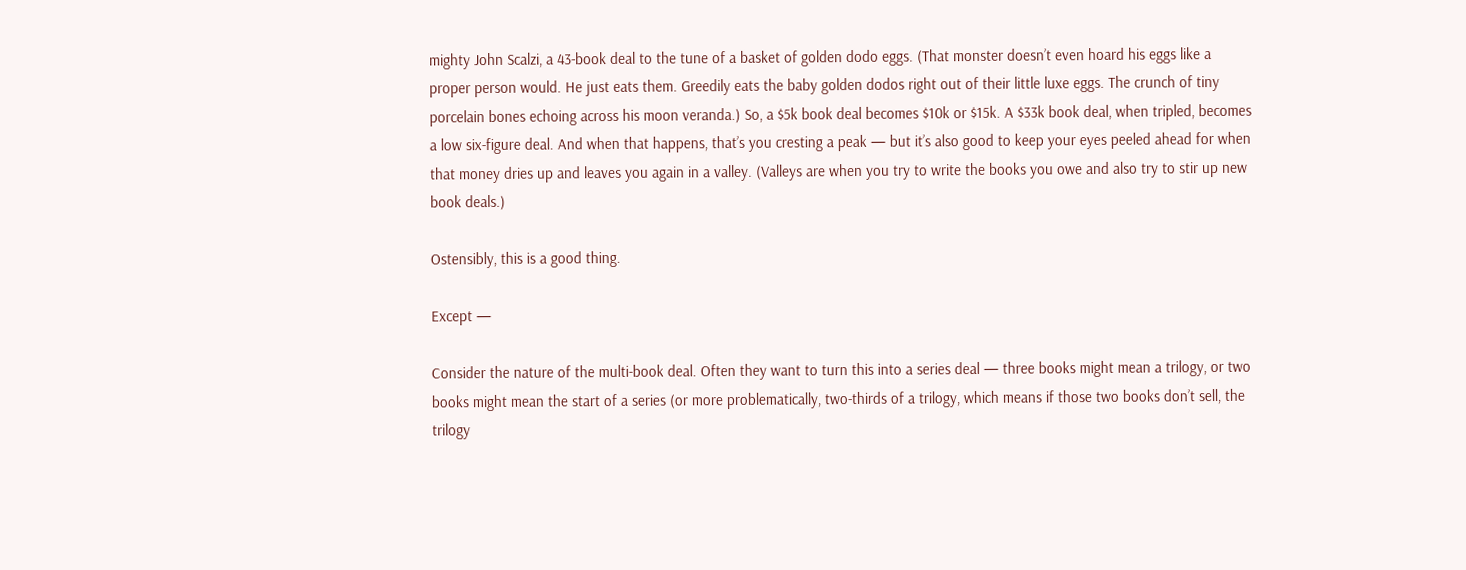mighty John Scalzi, a 43-book deal to the tune of a basket of golden dodo eggs. (That monster doesn’t even hoard his eggs like a proper person would. He just eats them. Greedily eats the baby golden dodos right out of their little luxe eggs. The crunch of tiny porcelain bones echoing across his moon veranda.) So, a $5k book deal becomes $10k or $15k. A $33k book deal, when tripled, becomes a low six-figure deal. And when that happens, that’s you cresting a peak — but it’s also good to keep your eyes peeled ahead for when that money dries up and leaves you again in a valley. (Valleys are when you try to write the books you owe and also try to stir up new book deals.)

Ostensibly, this is a good thing.

Except —

Consider the nature of the multi-book deal. Often they want to turn this into a series deal — three books might mean a trilogy, or two books might mean the start of a series (or more problematically, two-thirds of a trilogy, which means if those two books don’t sell, the trilogy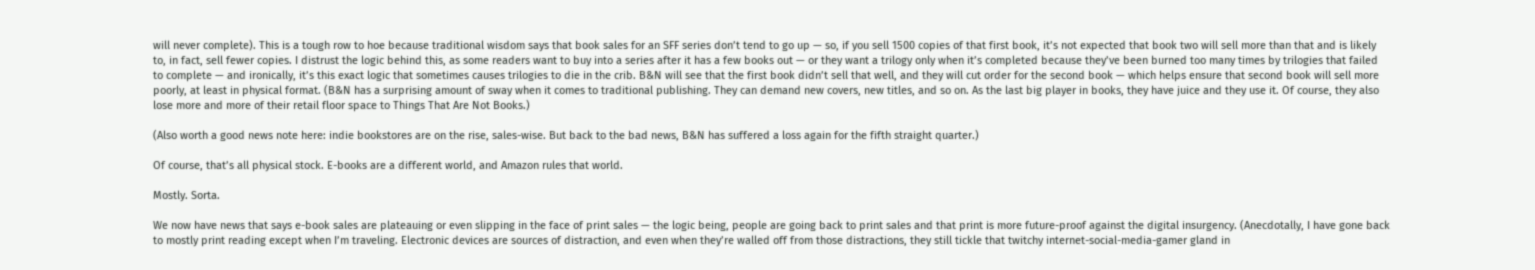will never complete). This is a tough row to hoe because traditional wisdom says that book sales for an SFF series don’t tend to go up — so, if you sell 1500 copies of that first book, it’s not expected that book two will sell more than that and is likely to, in fact, sell fewer copies. I distrust the logic behind this, as some readers want to buy into a series after it has a few books out — or they want a trilogy only when it’s completed because they’ve been burned too many times by trilogies that failed to complete — and ironically, it’s this exact logic that sometimes causes trilogies to die in the crib. B&N will see that the first book didn’t sell that well, and they will cut order for the second book — which helps ensure that second book will sell more poorly, at least in physical format. (B&N has a surprising amount of sway when it comes to traditional publishing. They can demand new covers, new titles, and so on. As the last big player in books, they have juice and they use it. Of course, they also lose more and more of their retail floor space to Things That Are Not Books.)

(Also worth a good news note here: indie bookstores are on the rise, sales-wise. But back to the bad news, B&N has suffered a loss again for the fifth straight quarter.)

Of course, that’s all physical stock. E-books are a different world, and Amazon rules that world.

Mostly. Sorta.

We now have news that says e-book sales are plateauing or even slipping in the face of print sales — the logic being, people are going back to print sales and that print is more future-proof against the digital insurgency. (Anecdotally, I have gone back to mostly print reading except when I’m traveling. Electronic devices are sources of distraction, and even when they’re walled off from those distractions, they still tickle that twitchy internet-social-media-gamer gland in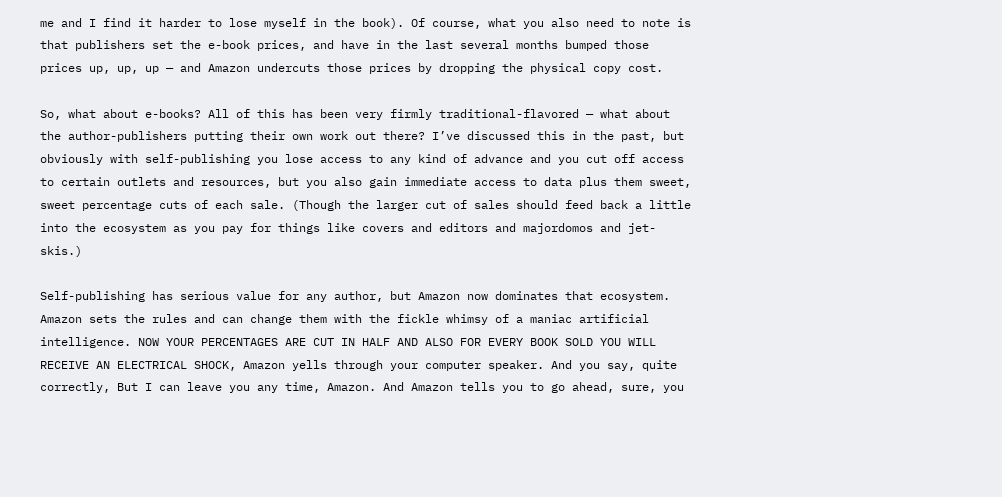me and I find it harder to lose myself in the book). Of course, what you also need to note is that publishers set the e-book prices, and have in the last several months bumped those prices up, up, up — and Amazon undercuts those prices by dropping the physical copy cost.

So, what about e-books? All of this has been very firmly traditional-flavored — what about the author-publishers putting their own work out there? I’ve discussed this in the past, but obviously with self-publishing you lose access to any kind of advance and you cut off access to certain outlets and resources, but you also gain immediate access to data plus them sweet, sweet percentage cuts of each sale. (Though the larger cut of sales should feed back a little into the ecosystem as you pay for things like covers and editors and majordomos and jet-skis.)

Self-publishing has serious value for any author, but Amazon now dominates that ecosystem. Amazon sets the rules and can change them with the fickle whimsy of a maniac artificial intelligence. NOW YOUR PERCENTAGES ARE CUT IN HALF AND ALSO FOR EVERY BOOK SOLD YOU WILL RECEIVE AN ELECTRICAL SHOCK, Amazon yells through your computer speaker. And you say, quite correctly, But I can leave you any time, Amazon. And Amazon tells you to go ahead, sure, you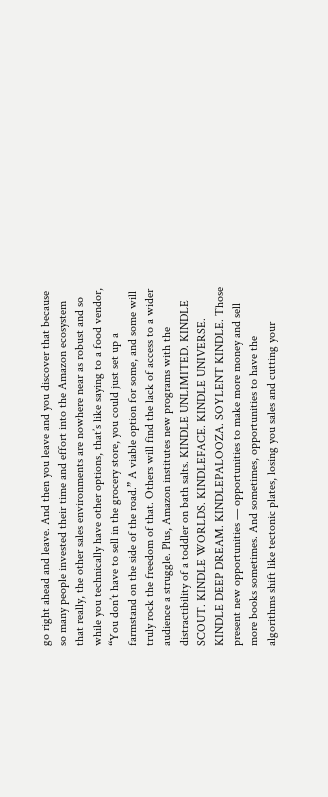go right ahead and leave. And then you leave and you discover that because so many people invested their time and effort into the Amazon ecosystem that really, the other sales environments are nowhere near as robust and so while you technically have other options, that’s like saying to a food vendor, “You don’t have to sell in the grocery store, you could just set up a farmstand on the side of the road.” A viable option for some, and some will truly rock the freedom of that. Others will find the lack of access to a wider audience a struggle. Plus, Amazon institutes new programs with the distractibility of a toddler on bath salts. KINDLE UNLIMITED. KINDLE SCOUT. KINDLE WORLDS. KINDLEFACE. KINDLE UNIVERSE. KINDLE DEEP DREAM. KINDLEPALOOZA. SOYLENT KINDLE. Those present new opportunities — opportunities to make more money and sell more books sometimes. And sometimes, opportunities to have the algorithms shift like tectonic plates, losing you sales and cutting your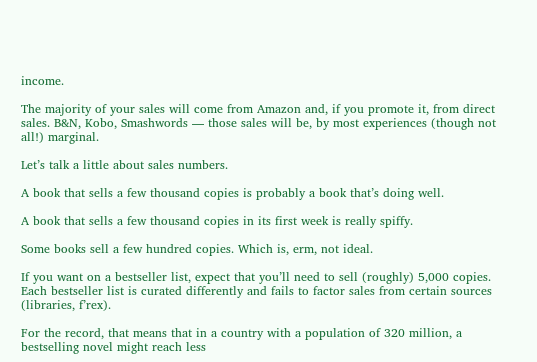income.

The majority of your sales will come from Amazon and, if you promote it, from direct sales. B&N, Kobo, Smashwords — those sales will be, by most experiences (though not all!) marginal.

Let’s talk a little about sales numbers.

A book that sells a few thousand copies is probably a book that’s doing well.

A book that sells a few thousand copies in its first week is really spiffy.

Some books sell a few hundred copies. Which is, erm, not ideal.

If you want on a bestseller list, expect that you’ll need to sell (roughly) 5,000 copies. Each bestseller list is curated differently and fails to factor sales from certain sources (libraries, f’rex).

For the record, that means that in a country with a population of 320 million, a bestselling novel might reach less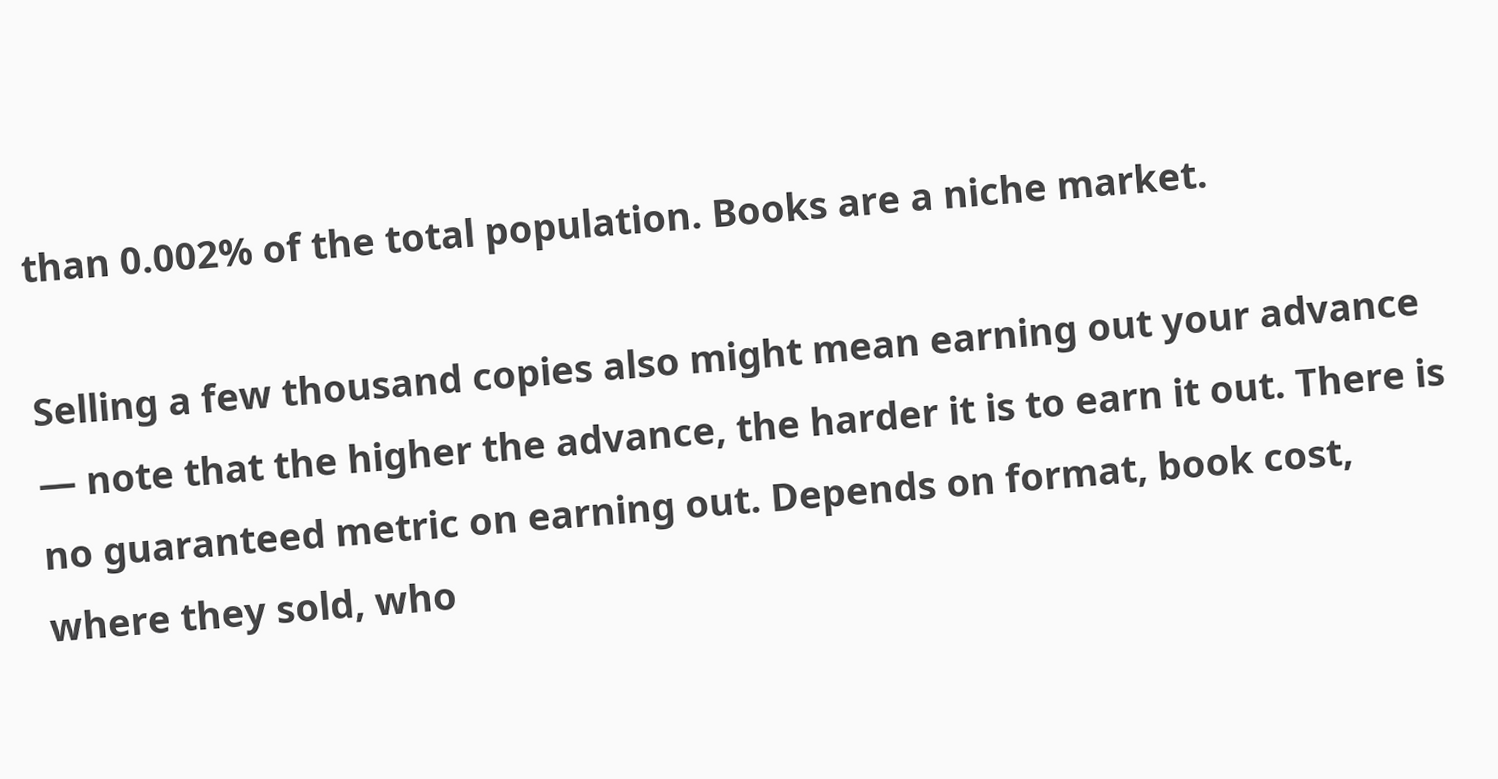than 0.002% of the total population. Books are a niche market.

Selling a few thousand copies also might mean earning out your advance — note that the higher the advance, the harder it is to earn it out. There is no guaranteed metric on earning out. Depends on format, book cost, where they sold, who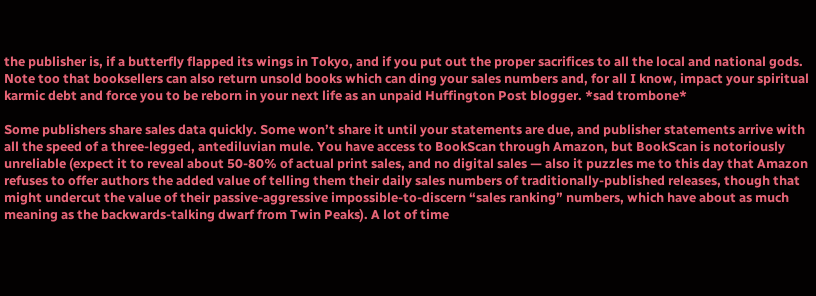the publisher is, if a butterfly flapped its wings in Tokyo, and if you put out the proper sacrifices to all the local and national gods. Note too that booksellers can also return unsold books which can ding your sales numbers and, for all I know, impact your spiritual karmic debt and force you to be reborn in your next life as an unpaid Huffington Post blogger. *sad trombone*

Some publishers share sales data quickly. Some won’t share it until your statements are due, and publisher statements arrive with all the speed of a three-legged, antediluvian mule. You have access to BookScan through Amazon, but BookScan is notoriously unreliable (expect it to reveal about 50-80% of actual print sales, and no digital sales — also it puzzles me to this day that Amazon refuses to offer authors the added value of telling them their daily sales numbers of traditionally-published releases, though that might undercut the value of their passive-aggressive impossible-to-discern “sales ranking” numbers, which have about as much meaning as the backwards-talking dwarf from Twin Peaks). A lot of time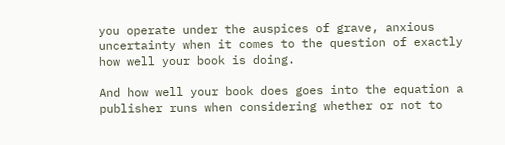you operate under the auspices of grave, anxious uncertainty when it comes to the question of exactly how well your book is doing.

And how well your book does goes into the equation a publisher runs when considering whether or not to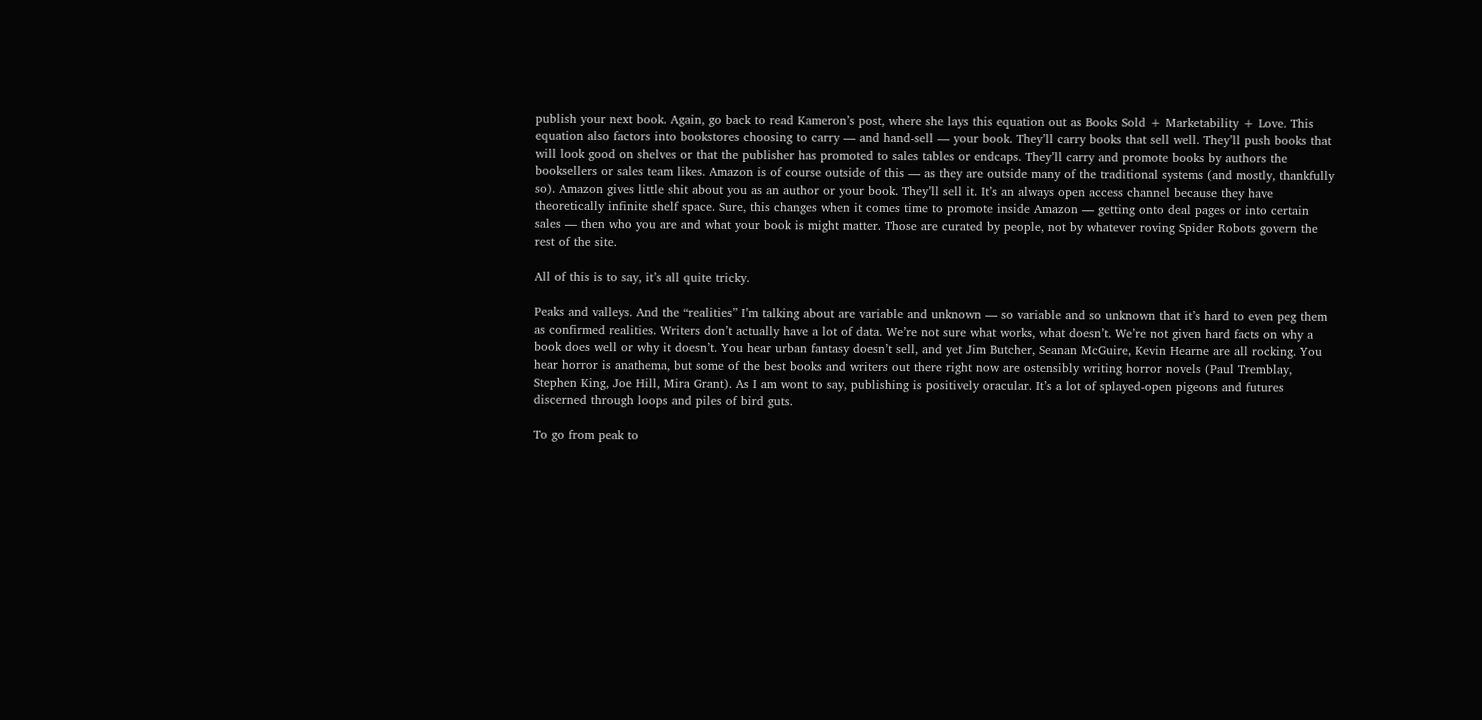publish your next book. Again, go back to read Kameron’s post, where she lays this equation out as Books Sold + Marketability + Love. This equation also factors into bookstores choosing to carry — and hand-sell — your book. They’ll carry books that sell well. They’ll push books that will look good on shelves or that the publisher has promoted to sales tables or endcaps. They’ll carry and promote books by authors the booksellers or sales team likes. Amazon is of course outside of this — as they are outside many of the traditional systems (and mostly, thankfully so). Amazon gives little shit about you as an author or your book. They’ll sell it. It’s an always open access channel because they have theoretically infinite shelf space. Sure, this changes when it comes time to promote inside Amazon — getting onto deal pages or into certain sales — then who you are and what your book is might matter. Those are curated by people, not by whatever roving Spider Robots govern the rest of the site.

All of this is to say, it’s all quite tricky.

Peaks and valleys. And the “realities” I’m talking about are variable and unknown — so variable and so unknown that it’s hard to even peg them as confirmed realities. Writers don’t actually have a lot of data. We’re not sure what works, what doesn’t. We’re not given hard facts on why a book does well or why it doesn’t. You hear urban fantasy doesn’t sell, and yet Jim Butcher, Seanan McGuire, Kevin Hearne are all rocking. You hear horror is anathema, but some of the best books and writers out there right now are ostensibly writing horror novels (Paul Tremblay, Stephen King, Joe Hill, Mira Grant). As I am wont to say, publishing is positively oracular. It’s a lot of splayed-open pigeons and futures discerned through loops and piles of bird guts.

To go from peak to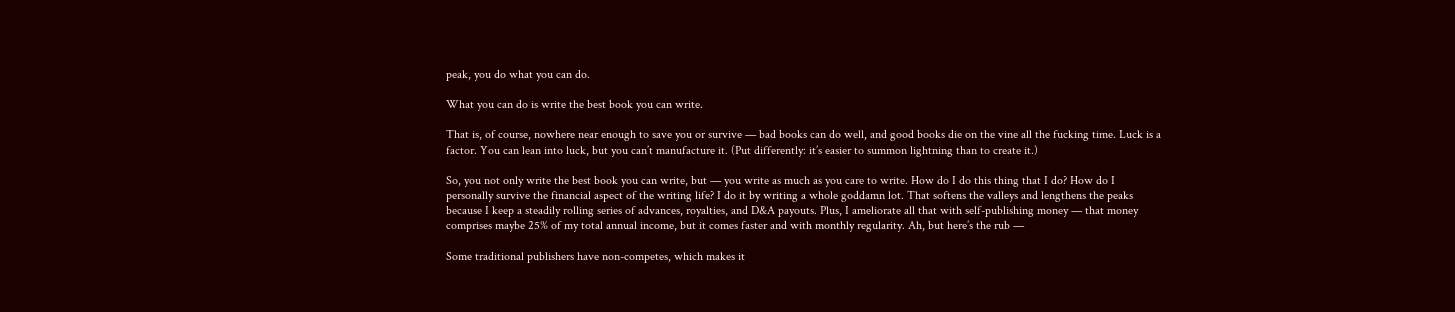peak, you do what you can do.

What you can do is write the best book you can write.

That is, of course, nowhere near enough to save you or survive — bad books can do well, and good books die on the vine all the fucking time. Luck is a factor. You can lean into luck, but you can’t manufacture it. (Put differently: it’s easier to summon lightning than to create it.)

So, you not only write the best book you can write, but — you write as much as you care to write. How do I do this thing that I do? How do I personally survive the financial aspect of the writing life? I do it by writing a whole goddamn lot. That softens the valleys and lengthens the peaks because I keep a steadily rolling series of advances, royalties, and D&A payouts. Plus, I ameliorate all that with self-publishing money — that money comprises maybe 25% of my total annual income, but it comes faster and with monthly regularity. Ah, but here’s the rub —

Some traditional publishers have non-competes, which makes it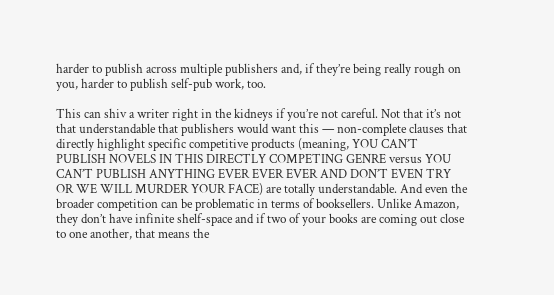harder to publish across multiple publishers and, if they’re being really rough on you, harder to publish self-pub work, too.

This can shiv a writer right in the kidneys if you’re not careful. Not that it’s not that understandable that publishers would want this — non-complete clauses that directly highlight specific competitive products (meaning, YOU CAN’T PUBLISH NOVELS IN THIS DIRECTLY COMPETING GENRE versus YOU CAN’T PUBLISH ANYTHING EVER EVER EVER AND DON’T EVEN TRY OR WE WILL MURDER YOUR FACE) are totally understandable. And even the broader competition can be problematic in terms of booksellers. Unlike Amazon, they don’t have infinite shelf-space and if two of your books are coming out close to one another, that means the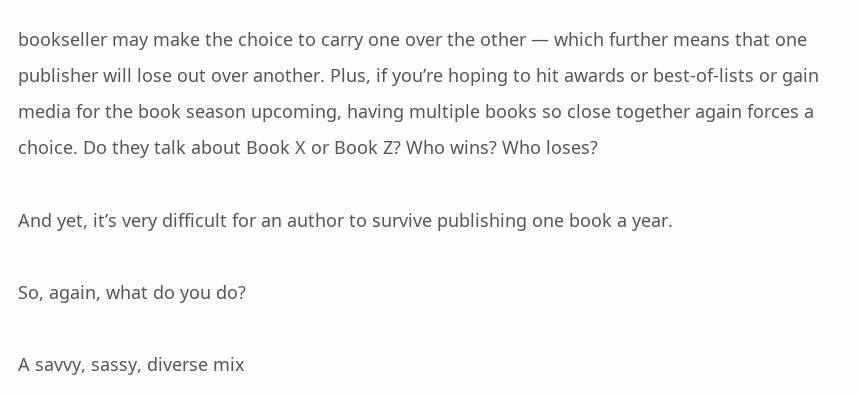bookseller may make the choice to carry one over the other — which further means that one publisher will lose out over another. Plus, if you’re hoping to hit awards or best-of-lists or gain media for the book season upcoming, having multiple books so close together again forces a choice. Do they talk about Book X or Book Z? Who wins? Who loses?

And yet, it’s very difficult for an author to survive publishing one book a year.

So, again, what do you do?

A savvy, sassy, diverse mix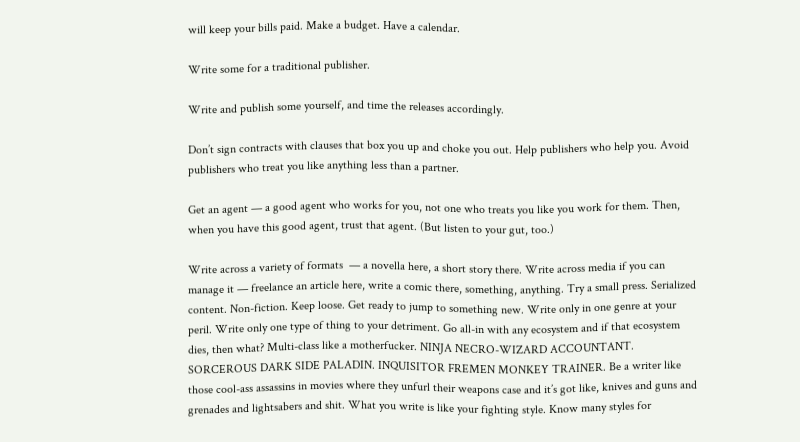will keep your bills paid. Make a budget. Have a calendar.

Write some for a traditional publisher.

Write and publish some yourself, and time the releases accordingly.

Don’t sign contracts with clauses that box you up and choke you out. Help publishers who help you. Avoid publishers who treat you like anything less than a partner.

Get an agent — a good agent who works for you, not one who treats you like you work for them. Then, when you have this good agent, trust that agent. (But listen to your gut, too.)

Write across a variety of formats  — a novella here, a short story there. Write across media if you can manage it — freelance an article here, write a comic there, something, anything. Try a small press. Serialized content. Non-fiction. Keep loose. Get ready to jump to something new. Write only in one genre at your peril. Write only one type of thing to your detriment. Go all-in with any ecosystem and if that ecosystem dies, then what? Multi-class like a motherfucker. NINJA NECRO-WIZARD ACCOUNTANT. SORCEROUS DARK SIDE PALADIN. INQUISITOR FREMEN MONKEY TRAINER. Be a writer like those cool-ass assassins in movies where they unfurl their weapons case and it’s got like, knives and guns and grenades and lightsabers and shit. What you write is like your fighting style. Know many styles for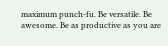maximum punch-fu. Be versatile. Be awesome. Be as productive as you are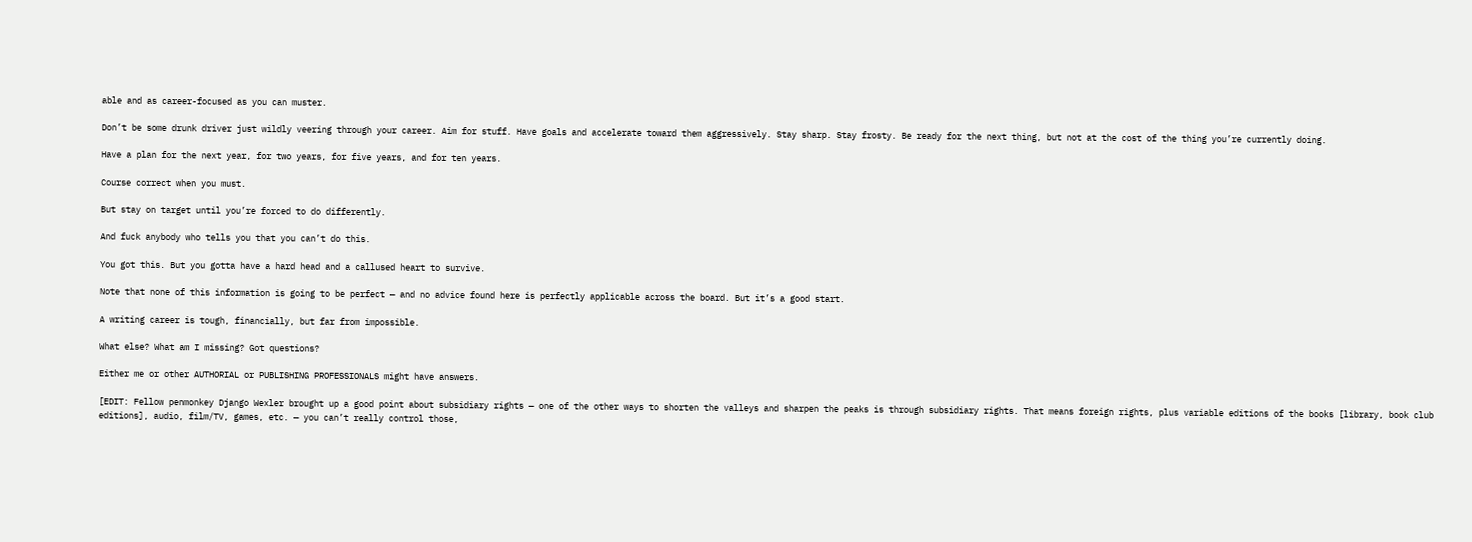able and as career-focused as you can muster.

Don’t be some drunk driver just wildly veering through your career. Aim for stuff. Have goals and accelerate toward them aggressively. Stay sharp. Stay frosty. Be ready for the next thing, but not at the cost of the thing you’re currently doing.

Have a plan for the next year, for two years, for five years, and for ten years.

Course correct when you must.

But stay on target until you’re forced to do differently.

And fuck anybody who tells you that you can’t do this.

You got this. But you gotta have a hard head and a callused heart to survive.

Note that none of this information is going to be perfect — and no advice found here is perfectly applicable across the board. But it’s a good start.

A writing career is tough, financially, but far from impossible.

What else? What am I missing? Got questions?

Either me or other AUTHORIAL or PUBLISHING PROFESSIONALS might have answers.

[EDIT: Fellow penmonkey Django Wexler brought up a good point about subsidiary rights — one of the other ways to shorten the valleys and sharpen the peaks is through subsidiary rights. That means foreign rights, plus variable editions of the books [library, book club editions], audio, film/TV, games, etc. — you can’t really control those,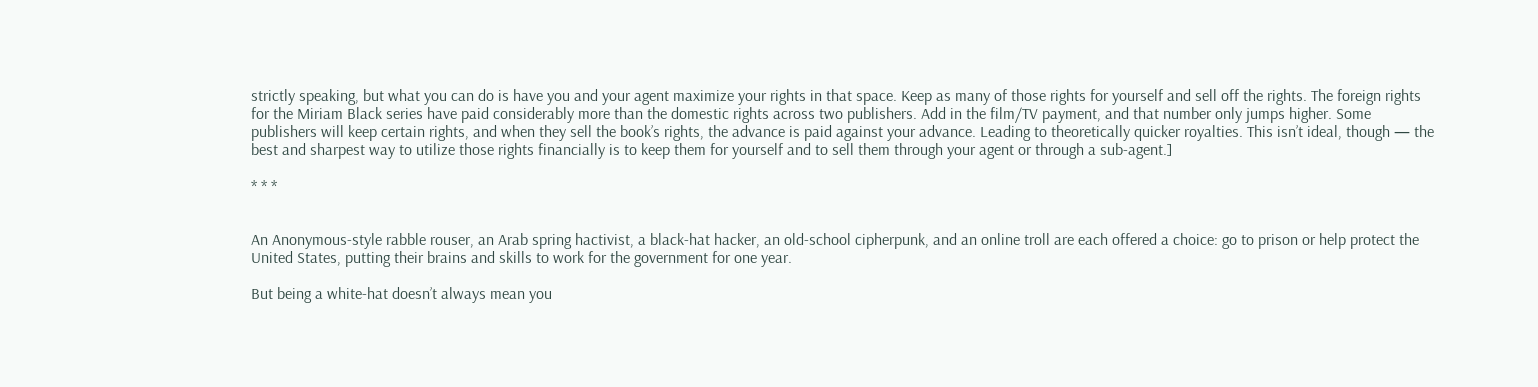strictly speaking, but what you can do is have you and your agent maximize your rights in that space. Keep as many of those rights for yourself and sell off the rights. The foreign rights for the Miriam Black series have paid considerably more than the domestic rights across two publishers. Add in the film/TV payment, and that number only jumps higher. Some publishers will keep certain rights, and when they sell the book’s rights, the advance is paid against your advance. Leading to theoretically quicker royalties. This isn’t ideal, though — the best and sharpest way to utilize those rights financially is to keep them for yourself and to sell them through your agent or through a sub-agent.]

* * *


An Anonymous-style rabble rouser, an Arab spring hactivist, a black-hat hacker, an old-school cipherpunk, and an online troll are each offered a choice: go to prison or help protect the United States, putting their brains and skills to work for the government for one year.

But being a white-hat doesn’t always mean you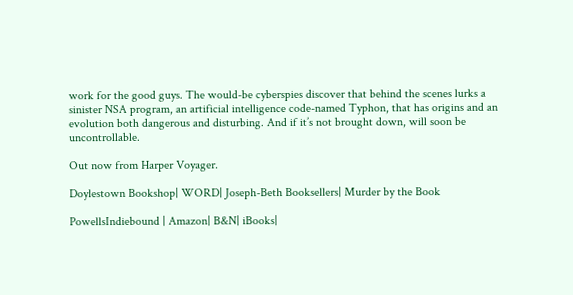work for the good guys. The would-be cyberspies discover that behind the scenes lurks a sinister NSA program, an artificial intelligence code-named Typhon, that has origins and an evolution both dangerous and disturbing. And if it’s not brought down, will soon be uncontrollable.

Out now from Harper Voyager.

Doylestown Bookshop| WORD| Joseph-Beth Booksellers| Murder by the Book

PowellsIndiebound | Amazon| B&N| iBooks|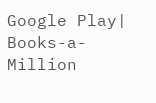Google Play| Books-a-Million